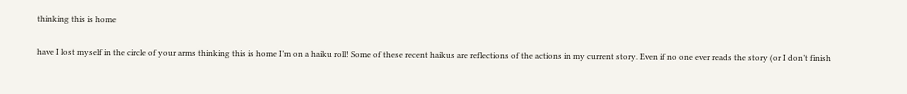thinking this is home

have I lost myself in the circle of your arms thinking this is home I’m on a haiku roll! Some of these recent haikus are reflections of the actions in my current story. Even if no one ever reads the story (or I don’t finish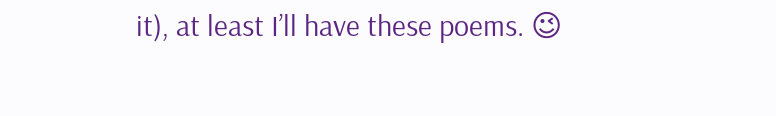it), at least I’ll have these poems. 😉